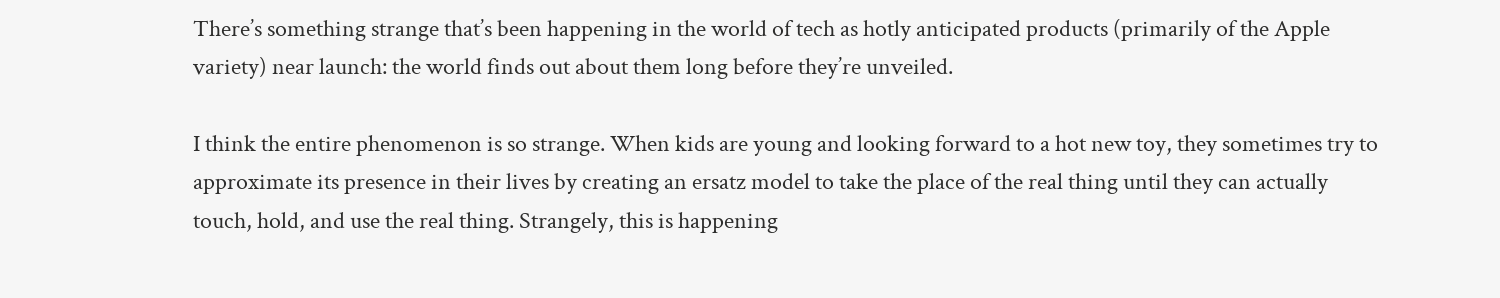There’s something strange that’s been happening in the world of tech as hotly anticipated products (primarily of the Apple variety) near launch: the world finds out about them long before they’re unveiled.

I think the entire phenomenon is so strange. When kids are young and looking forward to a hot new toy, they sometimes try to approximate its presence in their lives by creating an ersatz model to take the place of the real thing until they can actually touch, hold, and use the real thing. Strangely, this is happening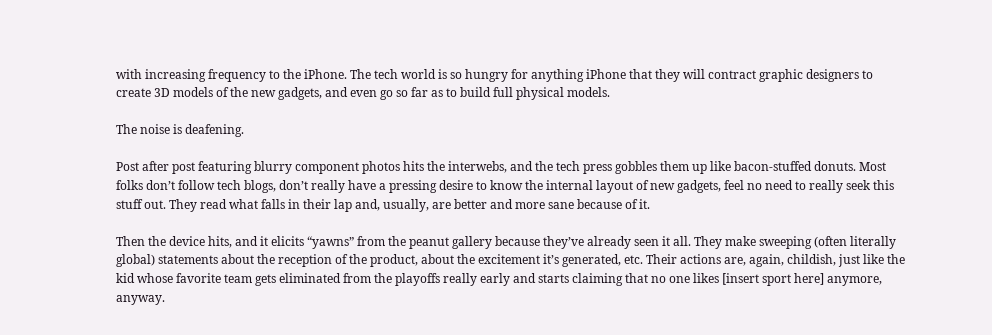with increasing frequency to the iPhone. The tech world is so hungry for anything iPhone that they will contract graphic designers to create 3D models of the new gadgets, and even go so far as to build full physical models.

The noise is deafening.

Post after post featuring blurry component photos hits the interwebs, and the tech press gobbles them up like bacon-stuffed donuts. Most folks don’t follow tech blogs, don’t really have a pressing desire to know the internal layout of new gadgets, feel no need to really seek this stuff out. They read what falls in their lap and, usually, are better and more sane because of it.

Then the device hits, and it elicits “yawns” from the peanut gallery because they’ve already seen it all. They make sweeping (often literally global) statements about the reception of the product, about the excitement it’s generated, etc. Their actions are, again, childish, just like the kid whose favorite team gets eliminated from the playoffs really early and starts claiming that no one likes [insert sport here] anymore, anyway.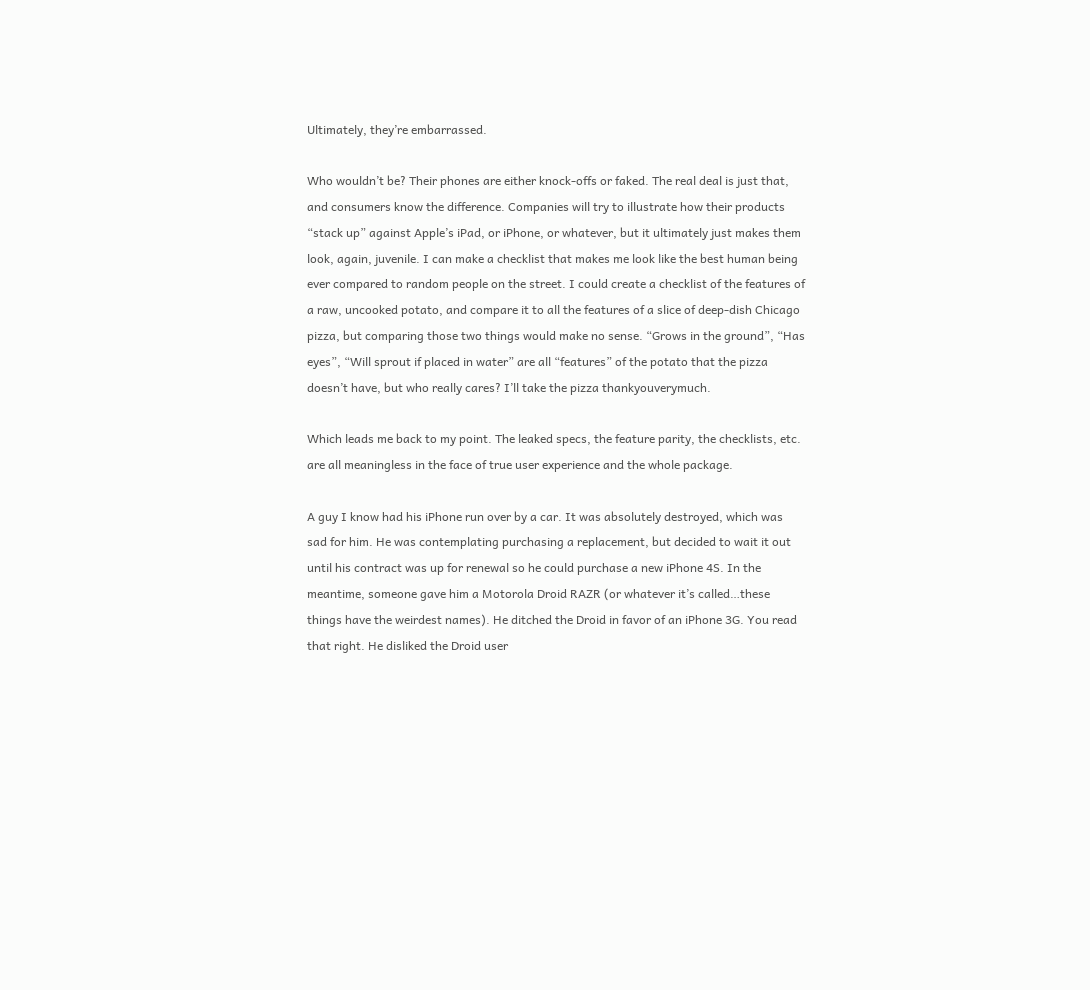Ultimately, they’re embarrassed.

Who wouldn’t be? Their phones are either knock-offs or faked. The real deal is just that, and consumers know the difference. Companies will try to illustrate how their products “stack up” against Apple’s iPad, or iPhone, or whatever, but it ultimately just makes them look, again, juvenile. I can make a checklist that makes me look like the best human being ever compared to random people on the street. I could create a checklist of the features of a raw, uncooked potato, and compare it to all the features of a slice of deep-dish Chicago pizza, but comparing those two things would make no sense. “Grows in the ground”, “Has eyes”, “Will sprout if placed in water” are all “features” of the potato that the pizza doesn’t have, but who really cares? I’ll take the pizza thankyouverymuch.

Which leads me back to my point. The leaked specs, the feature parity, the checklists, etc. are all meaningless in the face of true user experience and the whole package.

A guy I know had his iPhone run over by a car. It was absolutely destroyed, which was sad for him. He was contemplating purchasing a replacement, but decided to wait it out until his contract was up for renewal so he could purchase a new iPhone 4S. In the meantime, someone gave him a Motorola Droid RAZR (or whatever it’s called…these things have the weirdest names). He ditched the Droid in favor of an iPhone 3G. You read that right. He disliked the Droid user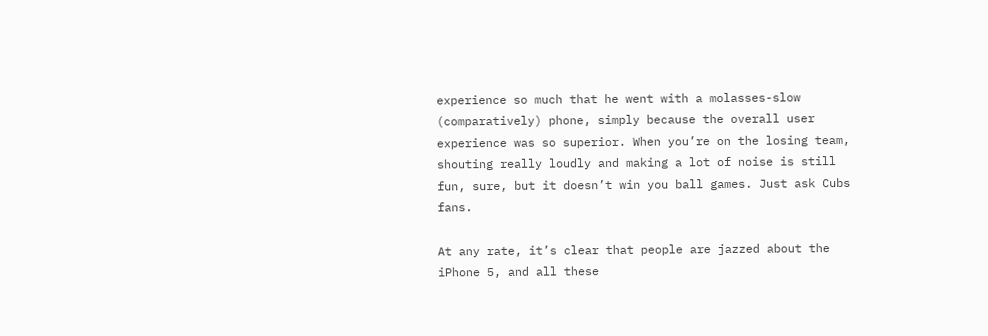experience so much that he went with a molasses-slow (comparatively) phone, simply because the overall user experience was so superior. When you’re on the losing team, shouting really loudly and making a lot of noise is still fun, sure, but it doesn’t win you ball games. Just ask Cubs fans.

At any rate, it’s clear that people are jazzed about the iPhone 5, and all these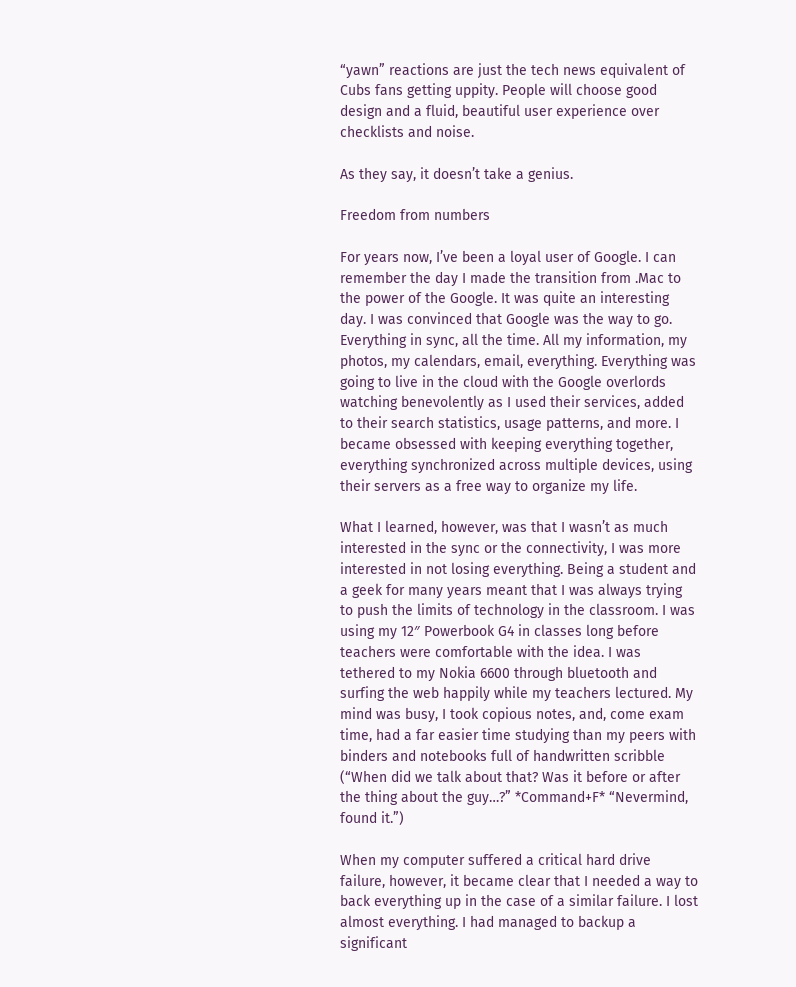“yawn” reactions are just the tech news equivalent of Cubs fans getting uppity. People will choose good design and a fluid, beautiful user experience over checklists and noise.

As they say, it doesn’t take a genius.

Freedom from numbers

For years now, I’ve been a loyal user of Google. I can remember the day I made the transition from .Mac to the power of the Google. It was quite an interesting day. I was convinced that Google was the way to go. Everything in sync, all the time. All my information, my photos, my calendars, email, everything. Everything was going to live in the cloud with the Google overlords watching benevolently as I used their services, added to their search statistics, usage patterns, and more. I became obsessed with keeping everything together, everything synchronized across multiple devices, using their servers as a free way to organize my life.

What I learned, however, was that I wasn’t as much interested in the sync or the connectivity, I was more interested in not losing everything. Being a student and a geek for many years meant that I was always trying to push the limits of technology in the classroom. I was using my 12″ Powerbook G4 in classes long before teachers were comfortable with the idea. I was tethered to my Nokia 6600 through bluetooth and surfing the web happily while my teachers lectured. My mind was busy, I took copious notes, and, come exam time, had a far easier time studying than my peers with binders and notebooks full of handwritten scribble (“When did we talk about that? Was it before or after the thing about the guy…?” *Command+F* “Nevermind, found it.”)

When my computer suffered a critical hard drive failure, however, it became clear that I needed a way to back everything up in the case of a similar failure. I lost almost everything. I had managed to backup a significant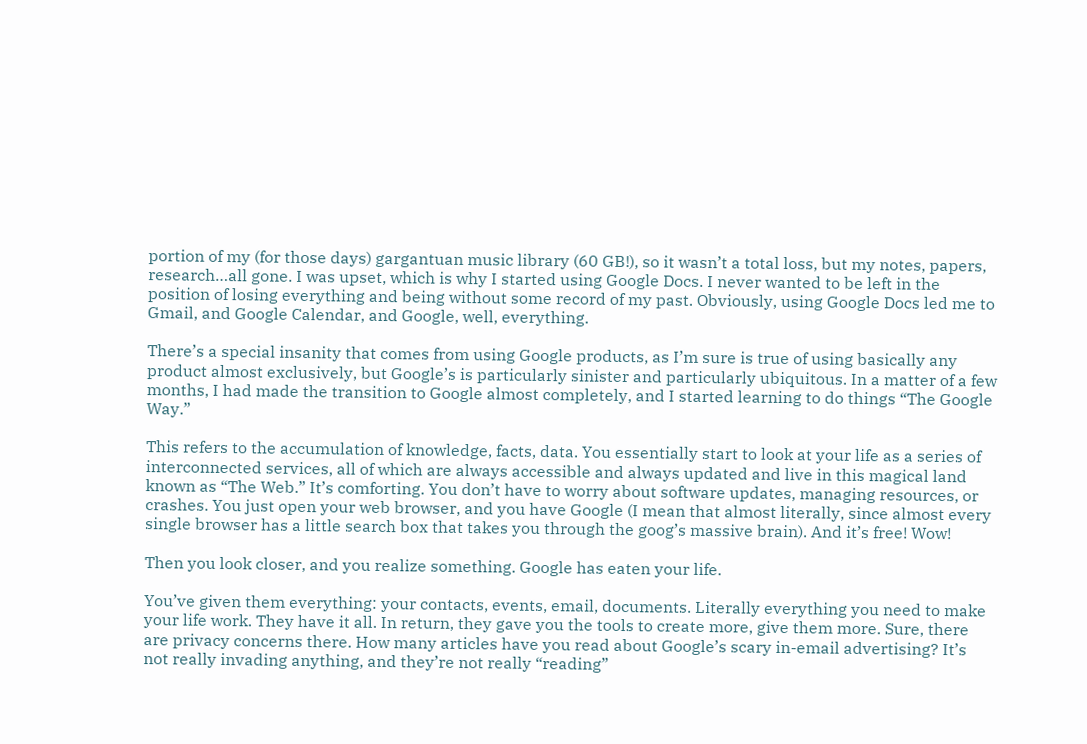portion of my (for those days) gargantuan music library (60 GB!), so it wasn’t a total loss, but my notes, papers, research…all gone. I was upset, which is why I started using Google Docs. I never wanted to be left in the position of losing everything and being without some record of my past. Obviously, using Google Docs led me to Gmail, and Google Calendar, and Google, well, everything.

There’s a special insanity that comes from using Google products, as I’m sure is true of using basically any product almost exclusively, but Google’s is particularly sinister and particularly ubiquitous. In a matter of a few months, I had made the transition to Google almost completely, and I started learning to do things “The Google Way.”

This refers to the accumulation of knowledge, facts, data. You essentially start to look at your life as a series of interconnected services, all of which are always accessible and always updated and live in this magical land known as “The Web.” It’s comforting. You don’t have to worry about software updates, managing resources, or crashes. You just open your web browser, and you have Google (I mean that almost literally, since almost every single browser has a little search box that takes you through the goog’s massive brain). And it’s free! Wow!

Then you look closer, and you realize something. Google has eaten your life.

You’ve given them everything: your contacts, events, email, documents. Literally everything you need to make your life work. They have it all. In return, they gave you the tools to create more, give them more. Sure, there are privacy concerns there. How many articles have you read about Google’s scary in-email advertising? It’s not really invading anything, and they’re not really “reading”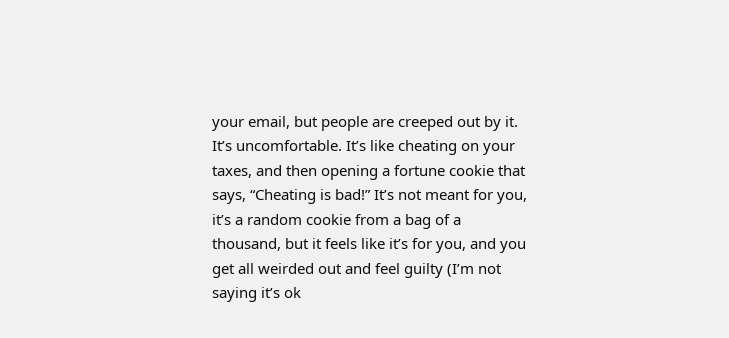your email, but people are creeped out by it. It’s uncomfortable. It’s like cheating on your taxes, and then opening a fortune cookie that says, “Cheating is bad!” It’s not meant for you, it’s a random cookie from a bag of a thousand, but it feels like it’s for you, and you get all weirded out and feel guilty (I’m not saying it’s ok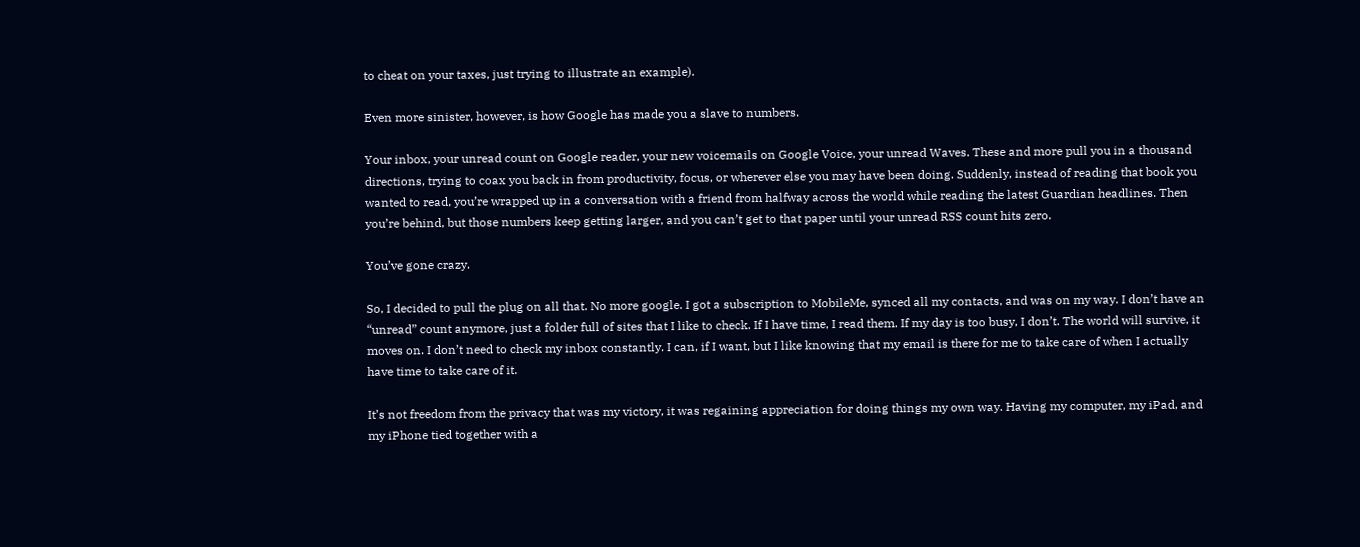to cheat on your taxes, just trying to illustrate an example).

Even more sinister, however, is how Google has made you a slave to numbers.

Your inbox, your unread count on Google reader, your new voicemails on Google Voice, your unread Waves. These and more pull you in a thousand directions, trying to coax you back in from productivity, focus, or wherever else you may have been doing. Suddenly, instead of reading that book you wanted to read, you’re wrapped up in a conversation with a friend from halfway across the world while reading the latest Guardian headlines. Then you’re behind, but those numbers keep getting larger, and you can’t get to that paper until your unread RSS count hits zero.

You’ve gone crazy.

So, I decided to pull the plug on all that. No more google. I got a subscription to MobileMe, synced all my contacts, and was on my way. I don’t have an “unread” count anymore, just a folder full of sites that I like to check. If I have time, I read them. If my day is too busy, I don’t. The world will survive, it moves on. I don’t need to check my inbox constantly. I can, if I want, but I like knowing that my email is there for me to take care of when I actually have time to take care of it.

It’s not freedom from the privacy that was my victory, it was regaining appreciation for doing things my own way. Having my computer, my iPad, and my iPhone tied together with a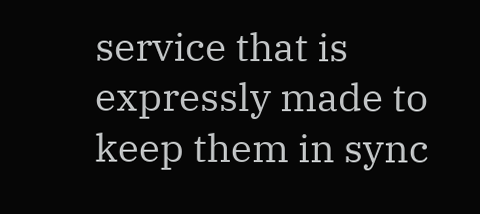service that is expressly made to keep them in sync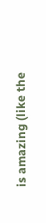is amazing (like the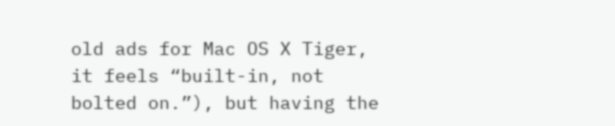old ads for Mac OS X Tiger, it feels “built-in, not bolted on.”), but having the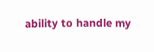ability to handle my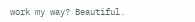work my way? Beautiful.